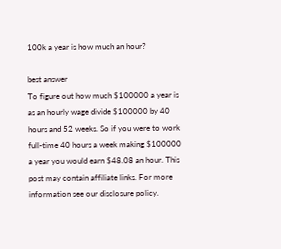100k a year is how much an hour?

best answer
To figure out how much $100000 a year is as an hourly wage divide $100000 by 40 hours and 52 weeks. So if you were to work full-time 40 hours a week making $100000 a year you would earn $48.08 an hour. This post may contain affiliate links. For more information see our disclosure policy.